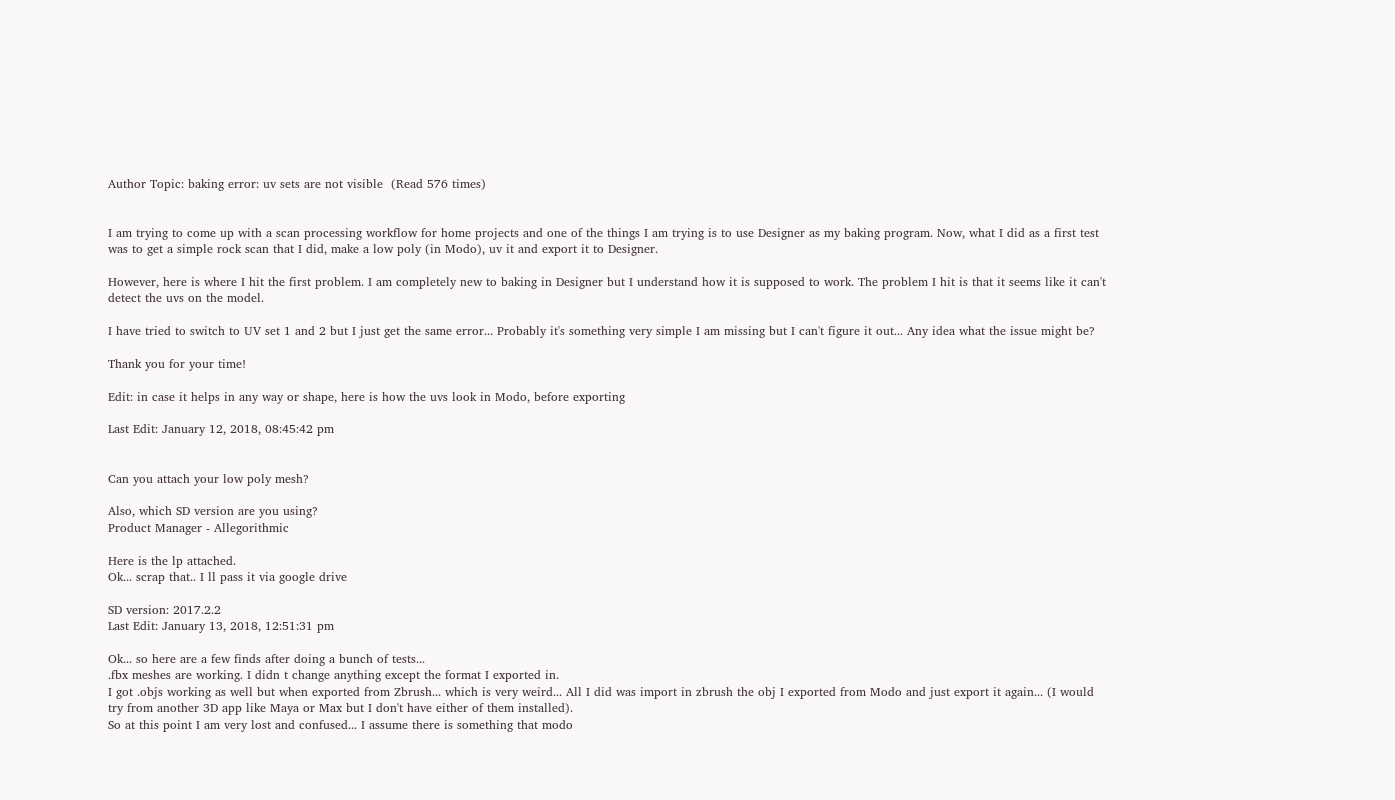Author Topic: baking error: uv sets are not visible  (Read 576 times)


I am trying to come up with a scan processing workflow for home projects and one of the things I am trying is to use Designer as my baking program. Now, what I did as a first test was to get a simple rock scan that I did, make a low poly (in Modo), uv it and export it to Designer.

However, here is where I hit the first problem. I am completely new to baking in Designer but I understand how it is supposed to work. The problem I hit is that it seems like it can't detect the uvs on the model.

I have tried to switch to UV set 1 and 2 but I just get the same error... Probably it's something very simple I am missing but I can't figure it out... Any idea what the issue might be?

Thank you for your time!

Edit: in case it helps in any way or shape, here is how the uvs look in Modo, before exporting

Last Edit: January 12, 2018, 08:45:42 pm


Can you attach your low poly mesh?

Also, which SD version are you using?
Product Manager - Allegorithmic

Here is the lp attached.
Ok... scrap that.. I ll pass it via google drive

SD version: 2017.2.2
Last Edit: January 13, 2018, 12:51:31 pm

Ok... so here are a few finds after doing a bunch of tests...
.fbx meshes are working. I didn t change anything except the format I exported in.
I got .objs working as well but when exported from Zbrush... which is very weird... All I did was import in zbrush the obj I exported from Modo and just export it again... (I would try from another 3D app like Maya or Max but I don't have either of them installed).
So at this point I am very lost and confused... I assume there is something that modo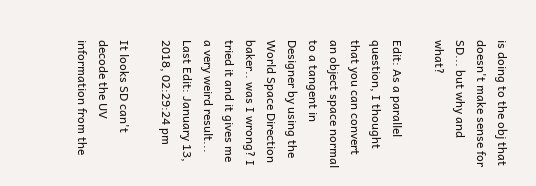is doing to the obj that doesn't make sense for SD... but why and what?

Edit: As a parallel question, I thought that you can convert an object space normal to a tangent in Designer by using the World Space Direction baker.. was I wrong? I tried it and it gives me a very weird result...
Last Edit: January 13, 2018, 02:29:24 pm

It looks SD can't decode the UV information from the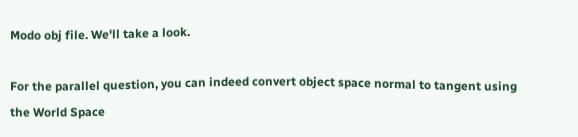Modo obj file. We'll take a look.

For the parallel question, you can indeed convert object space normal to tangent using the World Space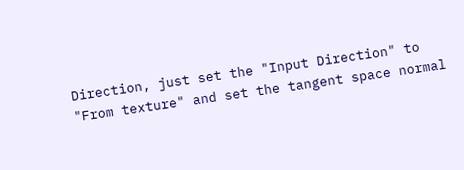Direction, just set the "Input Direction" to "From texture" and set the tangent space normal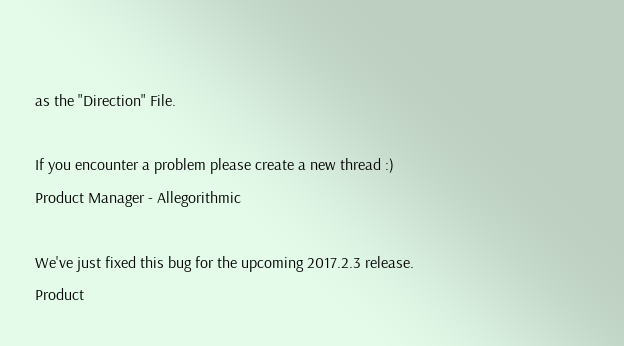as the "Direction" File.

If you encounter a problem please create a new thread :)
Product Manager - Allegorithmic

We've just fixed this bug for the upcoming 2017.2.3 release.
Product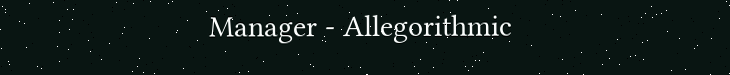Manager - Allegorithmic